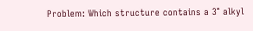Problem: Which structure contains a 3° alkyl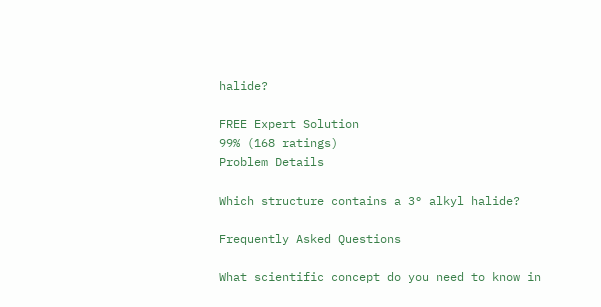halide?

FREE Expert Solution
99% (168 ratings)
Problem Details

Which structure contains a 3° alkyl halide?

Frequently Asked Questions

What scientific concept do you need to know in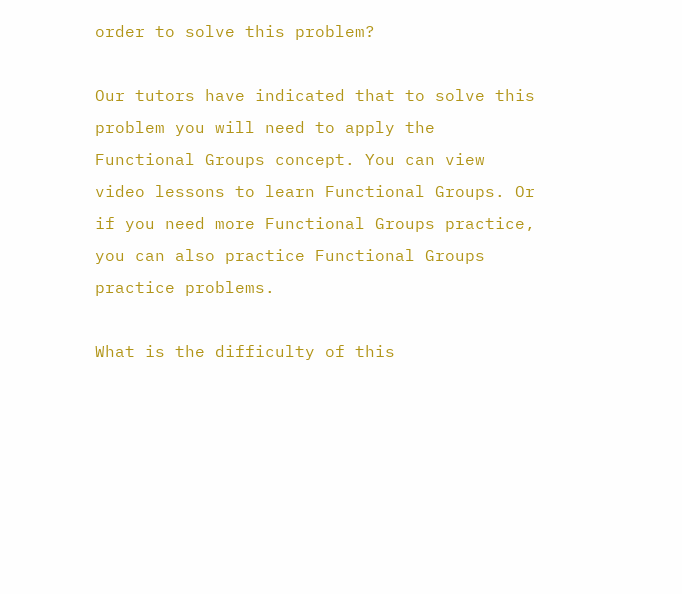order to solve this problem?

Our tutors have indicated that to solve this problem you will need to apply the Functional Groups concept. You can view video lessons to learn Functional Groups. Or if you need more Functional Groups practice, you can also practice Functional Groups practice problems.

What is the difficulty of this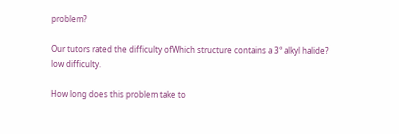problem?

Our tutors rated the difficulty ofWhich structure contains a 3° alkyl halide? low difficulty.

How long does this problem take to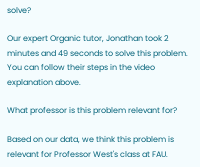solve?

Our expert Organic tutor, Jonathan took 2 minutes and 49 seconds to solve this problem. You can follow their steps in the video explanation above.

What professor is this problem relevant for?

Based on our data, we think this problem is relevant for Professor West's class at FAU.